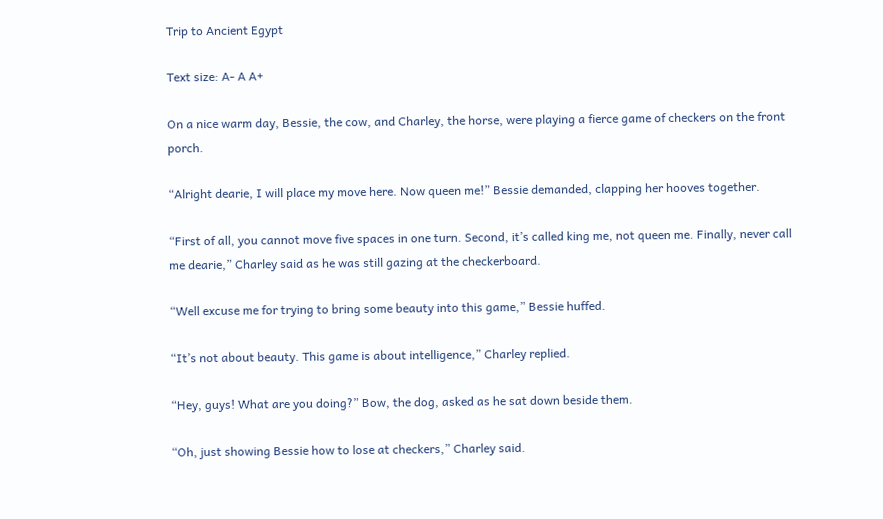Trip to Ancient Egypt

Text size: A- A A+

On a nice warm day, Bessie, the cow, and Charley, the horse, were playing a fierce game of checkers on the front porch.

“Alright dearie, I will place my move here. Now queen me!” Bessie demanded, clapping her hooves together.

“First of all, you cannot move five spaces in one turn. Second, it’s called king me, not queen me. Finally, never call me dearie,” Charley said as he was still gazing at the checkerboard.

“Well excuse me for trying to bring some beauty into this game,” Bessie huffed.

“It’s not about beauty. This game is about intelligence,” Charley replied.

“Hey, guys! What are you doing?” Bow, the dog, asked as he sat down beside them.

“Oh, just showing Bessie how to lose at checkers,” Charley said.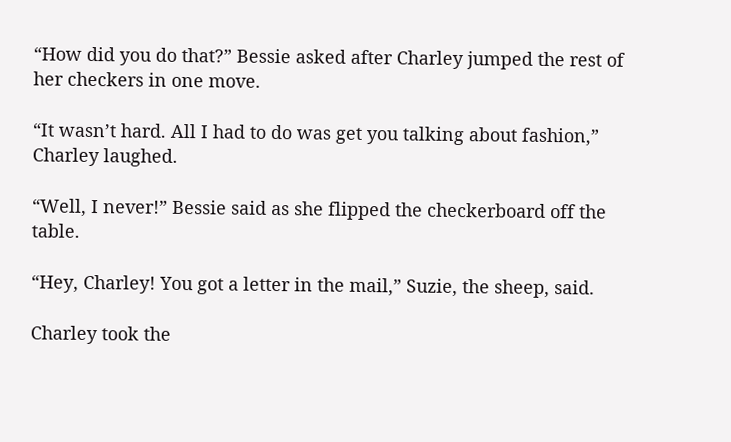“How did you do that?” Bessie asked after Charley jumped the rest of her checkers in one move.

“It wasn’t hard. All I had to do was get you talking about fashion,” Charley laughed.

“Well, I never!” Bessie said as she flipped the checkerboard off the table.

“Hey, Charley! You got a letter in the mail,” Suzie, the sheep, said.

Charley took the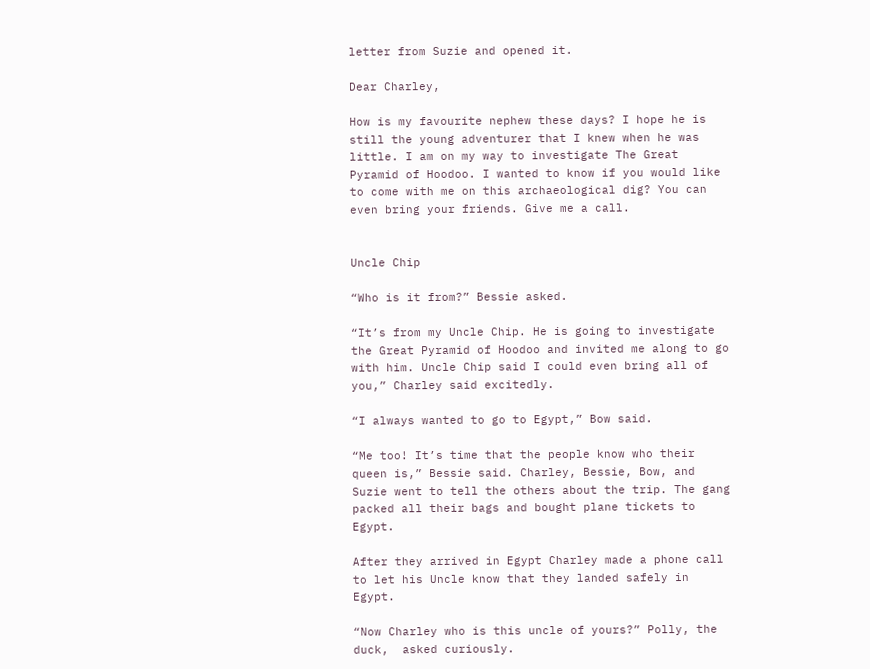letter from Suzie and opened it.

Dear Charley,

How is my favourite nephew these days? I hope he is still the young adventurer that I knew when he was little. I am on my way to investigate The Great Pyramid of Hoodoo. I wanted to know if you would like to come with me on this archaeological dig? You can even bring your friends. Give me a call.


Uncle Chip

“Who is it from?” Bessie asked.

“It’s from my Uncle Chip. He is going to investigate the Great Pyramid of Hoodoo and invited me along to go with him. Uncle Chip said I could even bring all of you,” Charley said excitedly.

“I always wanted to go to Egypt,” Bow said.

“Me too! It’s time that the people know who their queen is,” Bessie said. Charley, Bessie, Bow, and Suzie went to tell the others about the trip. The gang packed all their bags and bought plane tickets to Egypt.

After they arrived in Egypt Charley made a phone call to let his Uncle know that they landed safely in Egypt.

“Now Charley who is this uncle of yours?” Polly, the duck,  asked curiously.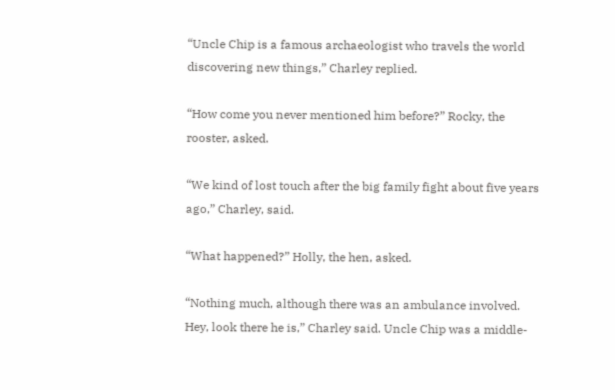“Uncle Chip is a famous archaeologist who travels the world discovering new things,” Charley replied.

“How come you never mentioned him before?” Rocky, the rooster, asked.

“We kind of lost touch after the big family fight about five years ago,” Charley, said.

“What happened?” Holly, the hen, asked.

“Nothing much, although there was an ambulance involved. Hey, look there he is,” Charley said. Uncle Chip was a middle-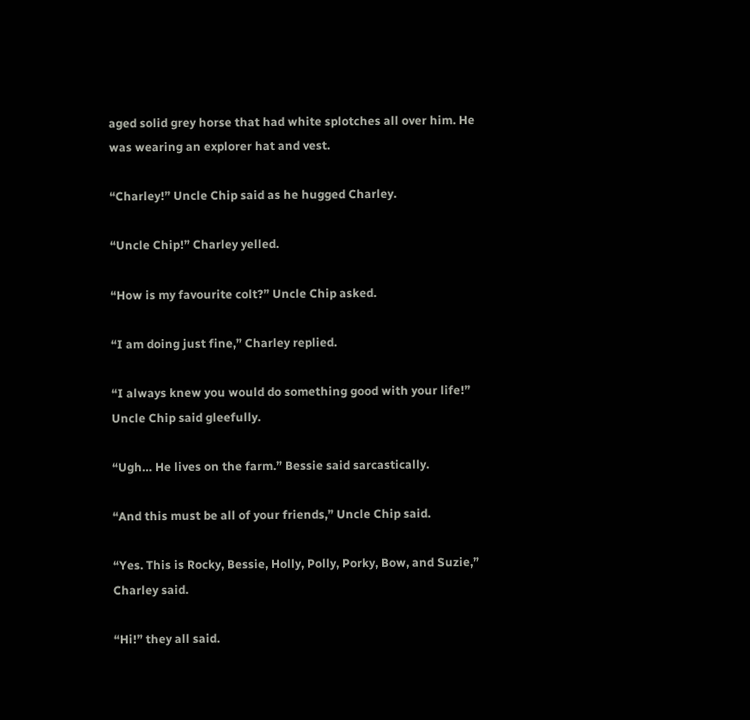aged solid grey horse that had white splotches all over him. He was wearing an explorer hat and vest.

“Charley!” Uncle Chip said as he hugged Charley.

“Uncle Chip!” Charley yelled.

“How is my favourite colt?” Uncle Chip asked.

“I am doing just fine,” Charley replied.

“I always knew you would do something good with your life!” Uncle Chip said gleefully.

“Ugh… He lives on the farm.” Bessie said sarcastically.

“And this must be all of your friends,” Uncle Chip said.

“Yes. This is Rocky, Bessie, Holly, Polly, Porky, Bow, and Suzie,” Charley said.

“Hi!” they all said.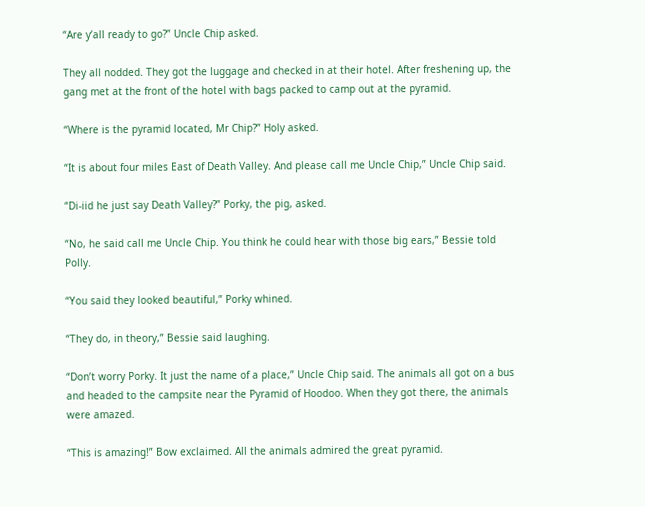“Are y’all ready to go?” Uncle Chip asked.

They all nodded. They got the luggage and checked in at their hotel. After freshening up, the gang met at the front of the hotel with bags packed to camp out at the pyramid.

“Where is the pyramid located, Mr Chip?” Holy asked.

“It is about four miles East of Death Valley. And please call me Uncle Chip,” Uncle Chip said.

“Di-iid he just say Death Valley?” Porky, the pig, asked.

“No, he said call me Uncle Chip. You think he could hear with those big ears,” Bessie told Polly.

“You said they looked beautiful,” Porky whined.

“They do, in theory,” Bessie said laughing.

“Don’t worry Porky. It just the name of a place,” Uncle Chip said. The animals all got on a bus and headed to the campsite near the Pyramid of Hoodoo. When they got there, the animals were amazed.

“This is amazing!” Bow exclaimed. All the animals admired the great pyramid.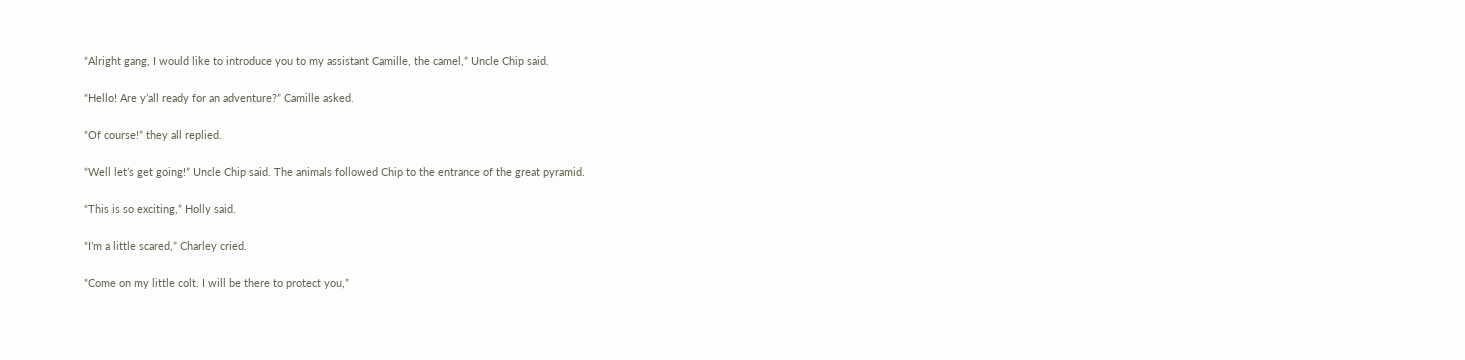“Alright gang, I would like to introduce you to my assistant Camille, the camel,” Uncle Chip said.

“Hello! Are y’all ready for an adventure?” Camille asked.

“Of course!” they all replied.

“Well let’s get going!” Uncle Chip said. The animals followed Chip to the entrance of the great pyramid.

“This is so exciting,” Holly said.

“I’m a little scared,” Charley cried.

“Come on my little colt. I will be there to protect you,”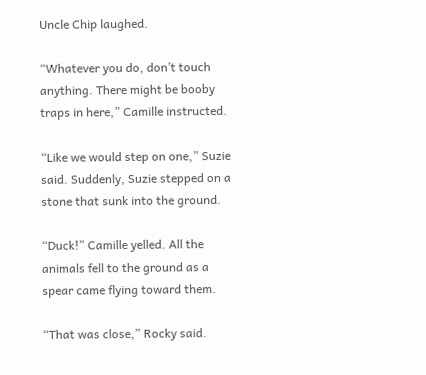Uncle Chip laughed.

“Whatever you do, don’t touch anything. There might be booby traps in here,” Camille instructed.

“Like we would step on one,” Suzie said. Suddenly, Suzie stepped on a stone that sunk into the ground.

“Duck!” Camille yelled. All the animals fell to the ground as a spear came flying toward them.

“That was close,” Rocky said.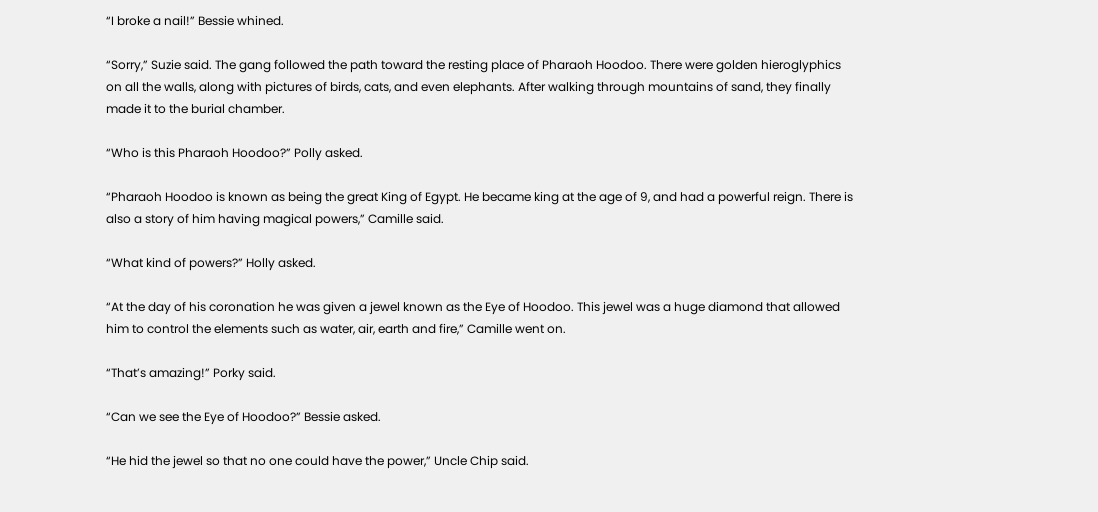“I broke a nail!” Bessie whined.

“Sorry,” Suzie said. The gang followed the path toward the resting place of Pharaoh Hoodoo. There were golden hieroglyphics on all the walls, along with pictures of birds, cats, and even elephants. After walking through mountains of sand, they finally made it to the burial chamber.

“Who is this Pharaoh Hoodoo?” Polly asked.

“Pharaoh Hoodoo is known as being the great King of Egypt. He became king at the age of 9, and had a powerful reign. There is also a story of him having magical powers,” Camille said.

“What kind of powers?” Holly asked.

“At the day of his coronation he was given a jewel known as the Eye of Hoodoo. This jewel was a huge diamond that allowed him to control the elements such as water, air, earth and fire,” Camille went on.

“That’s amazing!” Porky said.

“Can we see the Eye of Hoodoo?” Bessie asked.

“He hid the jewel so that no one could have the power,” Uncle Chip said.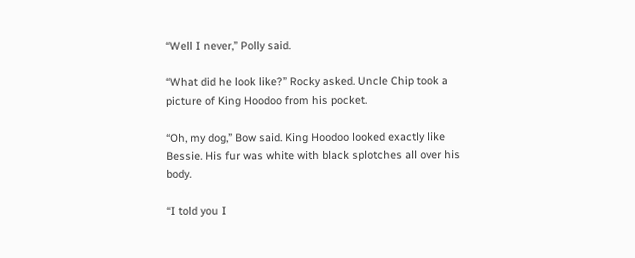“Well I never,” Polly said.

“What did he look like?” Rocky asked. Uncle Chip took a picture of King Hoodoo from his pocket.

“Oh, my dog,” Bow said. King Hoodoo looked exactly like Bessie. His fur was white with black splotches all over his body.

“I told you I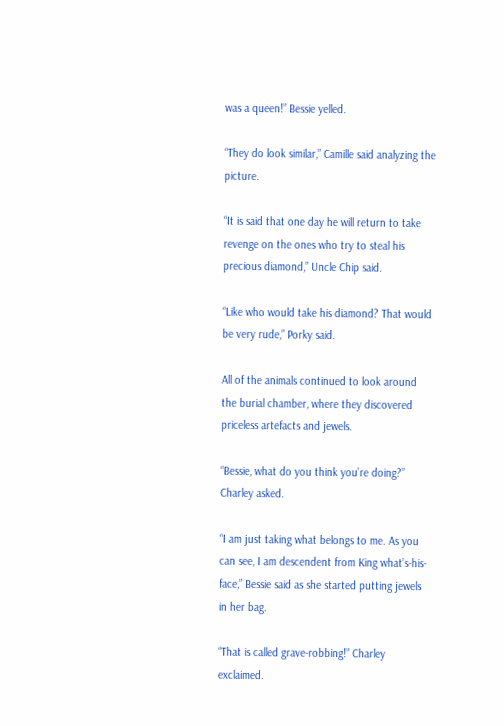was a queen!” Bessie yelled.

“They do look similar,” Camille said analyzing the picture.

“It is said that one day he will return to take revenge on the ones who try to steal his precious diamond,” Uncle Chip said.

“Like who would take his diamond? That would be very rude,” Porky said.

All of the animals continued to look around the burial chamber, where they discovered priceless artefacts and jewels.

“Bessie, what do you think you’re doing?” Charley asked.

“I am just taking what belongs to me. As you can see, I am descendent from King what’s-his-face,” Bessie said as she started putting jewels in her bag.

“That is called grave-robbing!” Charley exclaimed.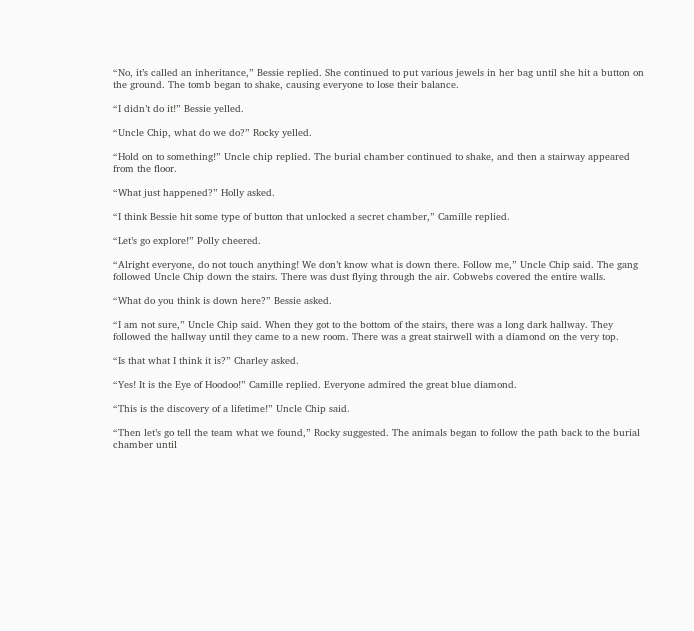“No, it’s called an inheritance,” Bessie replied. She continued to put various jewels in her bag until she hit a button on the ground. The tomb began to shake, causing everyone to lose their balance.

“I didn’t do it!” Bessie yelled.

“Uncle Chip, what do we do?” Rocky yelled.

“Hold on to something!” Uncle chip replied. The burial chamber continued to shake, and then a stairway appeared from the floor.

“What just happened?” Holly asked.

“I think Bessie hit some type of button that unlocked a secret chamber,” Camille replied.

“Let’s go explore!” Polly cheered.

“Alright everyone, do not touch anything! We don’t know what is down there. Follow me,” Uncle Chip said. The gang followed Uncle Chip down the stairs. There was dust flying through the air. Cobwebs covered the entire walls.

“What do you think is down here?” Bessie asked.

“I am not sure,” Uncle Chip said. When they got to the bottom of the stairs, there was a long dark hallway. They followed the hallway until they came to a new room. There was a great stairwell with a diamond on the very top.

“Is that what I think it is?” Charley asked.

“Yes! It is the Eye of Hoodoo!” Camille replied. Everyone admired the great blue diamond.

“This is the discovery of a lifetime!” Uncle Chip said.

“Then let’s go tell the team what we found,” Rocky suggested. The animals began to follow the path back to the burial chamber until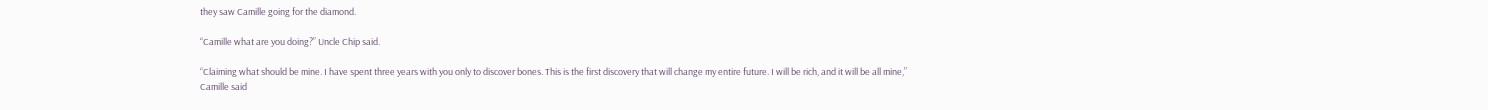they saw Camille going for the diamond.

“Camille what are you doing?” Uncle Chip said.

“Claiming what should be mine. I have spent three years with you only to discover bones. This is the first discovery that will change my entire future. I will be rich, and it will be all mine,” Camille said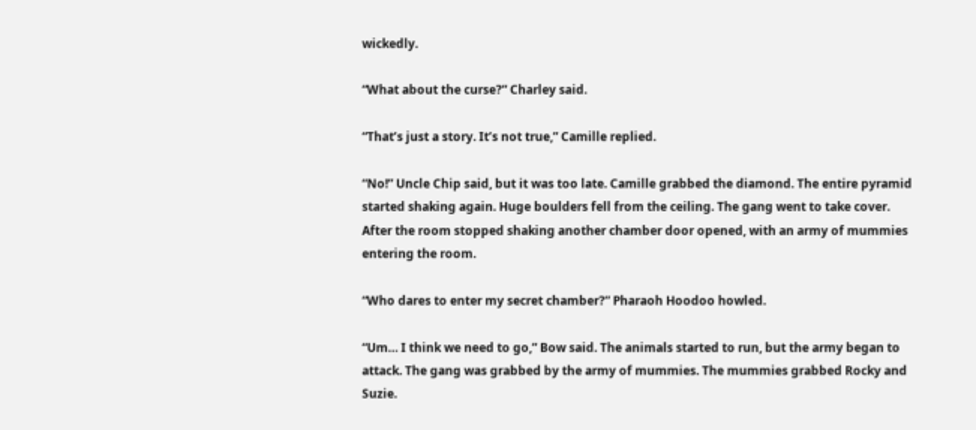wickedly.

“What about the curse?” Charley said.

“That’s just a story. It’s not true,” Camille replied.

“No!” Uncle Chip said, but it was too late. Camille grabbed the diamond. The entire pyramid started shaking again. Huge boulders fell from the ceiling. The gang went to take cover. After the room stopped shaking another chamber door opened, with an army of mummies entering the room.

“Who dares to enter my secret chamber?” Pharaoh Hoodoo howled.

“Um… I think we need to go,” Bow said. The animals started to run, but the army began to attack. The gang was grabbed by the army of mummies. The mummies grabbed Rocky and Suzie.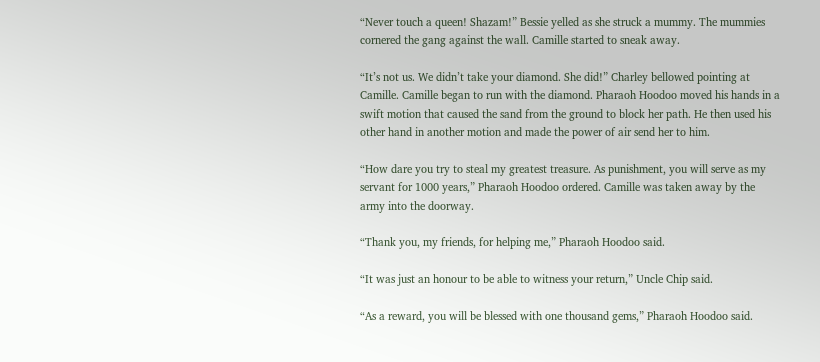“Never touch a queen! Shazam!” Bessie yelled as she struck a mummy. The mummies cornered the gang against the wall. Camille started to sneak away.

“It’s not us. We didn’t take your diamond. She did!” Charley bellowed pointing at Camille. Camille began to run with the diamond. Pharaoh Hoodoo moved his hands in a swift motion that caused the sand from the ground to block her path. He then used his other hand in another motion and made the power of air send her to him.

“How dare you try to steal my greatest treasure. As punishment, you will serve as my servant for 1000 years,” Pharaoh Hoodoo ordered. Camille was taken away by the army into the doorway.

“Thank you, my friends, for helping me,” Pharaoh Hoodoo said.

“It was just an honour to be able to witness your return,” Uncle Chip said.

“As a reward, you will be blessed with one thousand gems,” Pharaoh Hoodoo said.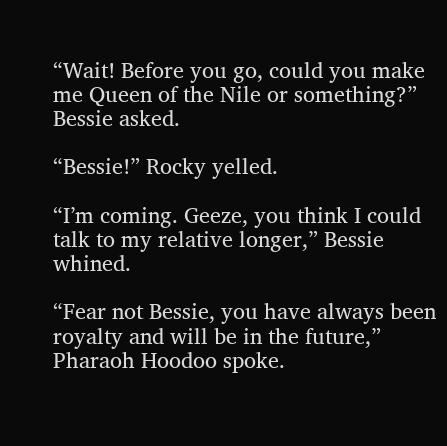“Wait! Before you go, could you make me Queen of the Nile or something?” Bessie asked.

“Bessie!” Rocky yelled.

“I’m coming. Geeze, you think I could talk to my relative longer,” Bessie whined.

“Fear not Bessie, you have always been royalty and will be in the future,” Pharaoh Hoodoo spoke.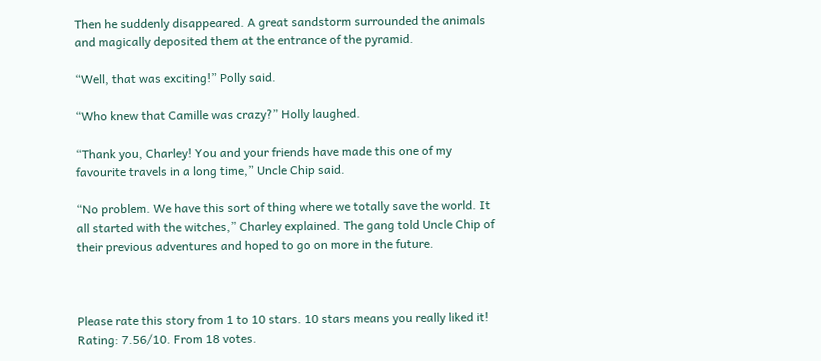Then he suddenly disappeared. A great sandstorm surrounded the animals and magically deposited them at the entrance of the pyramid.

“Well, that was exciting!” Polly said.

“Who knew that Camille was crazy?” Holly laughed.

“Thank you, Charley! You and your friends have made this one of my favourite travels in a long time,” Uncle Chip said.

“No problem. We have this sort of thing where we totally save the world. It all started with the witches,” Charley explained. The gang told Uncle Chip of their previous adventures and hoped to go on more in the future.



Please rate this story from 1 to 10 stars. 10 stars means you really liked it!
Rating: 7.56/10. From 18 votes.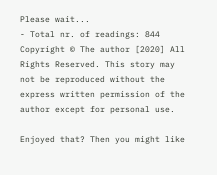Please wait...
- Total nr. of readings: 844 Copyright © The author [2020] All Rights Reserved. This story may not be reproduced without the express written permission of the author except for personal use.

Enjoyed that? Then you might like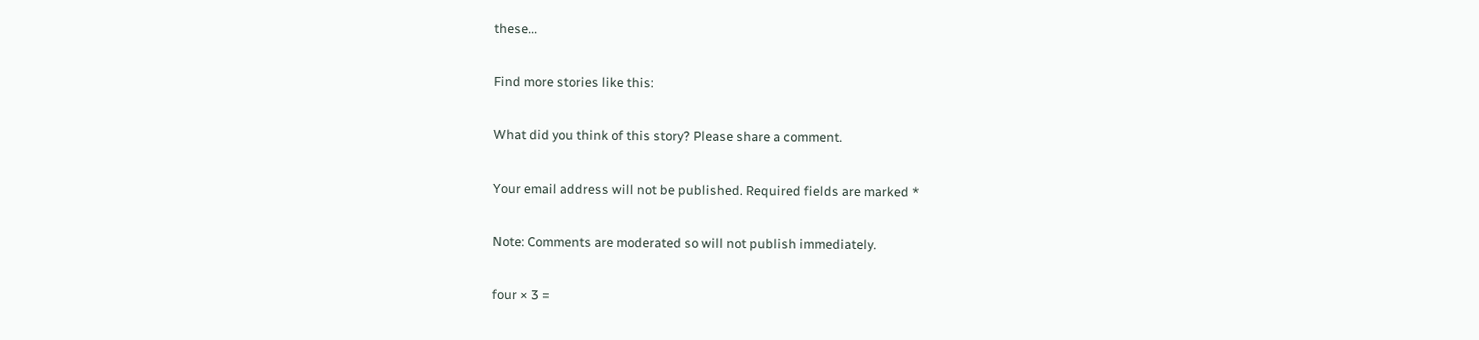these...

Find more stories like this:

What did you think of this story? Please share a comment.

Your email address will not be published. Required fields are marked *

Note: Comments are moderated so will not publish immediately.

four × 3 =